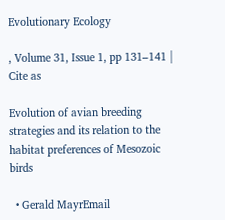Evolutionary Ecology

, Volume 31, Issue 1, pp 131–141 | Cite as

Evolution of avian breeding strategies and its relation to the habitat preferences of Mesozoic birds

  • Gerald MayrEmail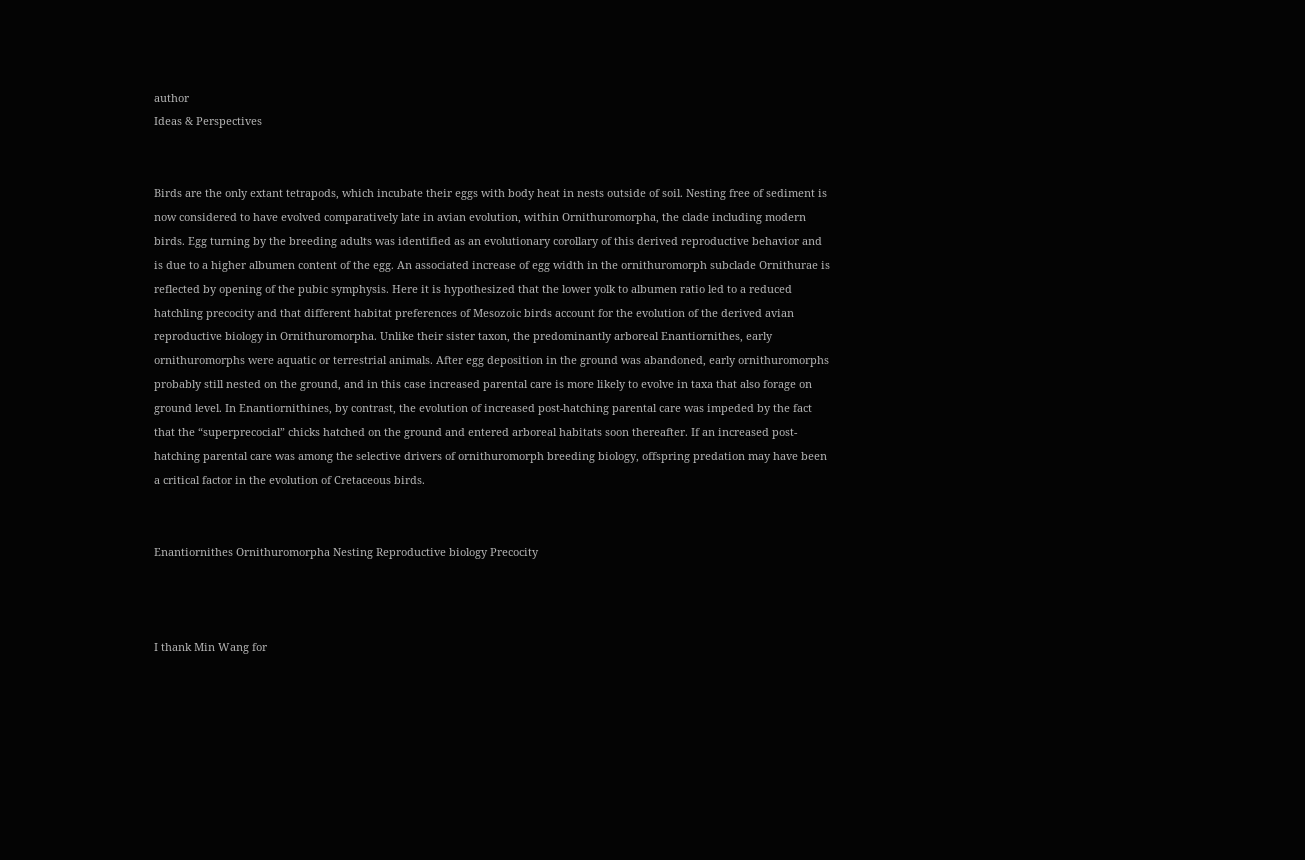author
Ideas & Perspectives


Birds are the only extant tetrapods, which incubate their eggs with body heat in nests outside of soil. Nesting free of sediment is now considered to have evolved comparatively late in avian evolution, within Ornithuromorpha, the clade including modern birds. Egg turning by the breeding adults was identified as an evolutionary corollary of this derived reproductive behavior and is due to a higher albumen content of the egg. An associated increase of egg width in the ornithuromorph subclade Ornithurae is reflected by opening of the pubic symphysis. Here it is hypothesized that the lower yolk to albumen ratio led to a reduced hatchling precocity and that different habitat preferences of Mesozoic birds account for the evolution of the derived avian reproductive biology in Ornithuromorpha. Unlike their sister taxon, the predominantly arboreal Enantiornithes, early ornithuromorphs were aquatic or terrestrial animals. After egg deposition in the ground was abandoned, early ornithuromorphs probably still nested on the ground, and in this case increased parental care is more likely to evolve in taxa that also forage on ground level. In Enantiornithines, by contrast, the evolution of increased post-hatching parental care was impeded by the fact that the “superprecocial” chicks hatched on the ground and entered arboreal habitats soon thereafter. If an increased post-hatching parental care was among the selective drivers of ornithuromorph breeding biology, offspring predation may have been a critical factor in the evolution of Cretaceous birds.


Enantiornithes Ornithuromorpha Nesting Reproductive biology Precocity



I thank Min Wang for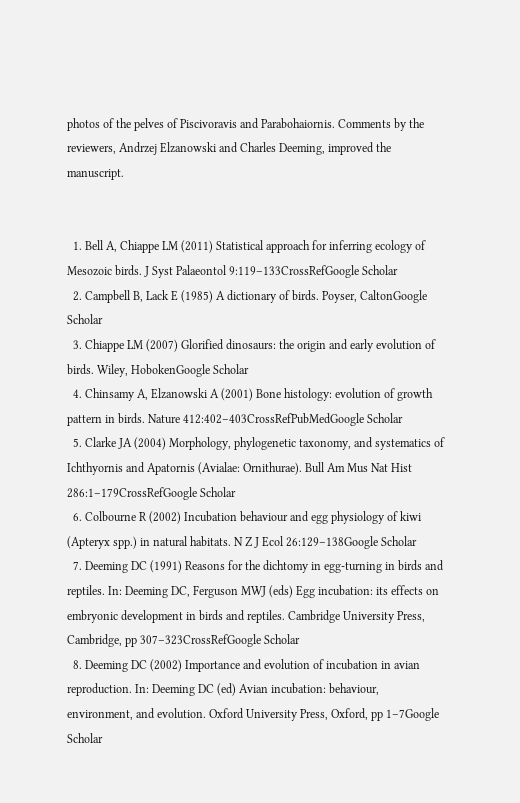photos of the pelves of Piscivoravis and Parabohaiornis. Comments by the reviewers, Andrzej Elzanowski and Charles Deeming, improved the manuscript.


  1. Bell A, Chiappe LM (2011) Statistical approach for inferring ecology of Mesozoic birds. J Syst Palaeontol 9:119–133CrossRefGoogle Scholar
  2. Campbell B, Lack E (1985) A dictionary of birds. Poyser, CaltonGoogle Scholar
  3. Chiappe LM (2007) Glorified dinosaurs: the origin and early evolution of birds. Wiley, HobokenGoogle Scholar
  4. Chinsamy A, Elzanowski A (2001) Bone histology: evolution of growth pattern in birds. Nature 412:402–403CrossRefPubMedGoogle Scholar
  5. Clarke JA (2004) Morphology, phylogenetic taxonomy, and systematics of Ichthyornis and Apatornis (Avialae: Ornithurae). Bull Am Mus Nat Hist 286:1–179CrossRefGoogle Scholar
  6. Colbourne R (2002) Incubation behaviour and egg physiology of kiwi (Apteryx spp.) in natural habitats. N Z J Ecol 26:129–138Google Scholar
  7. Deeming DC (1991) Reasons for the dichtomy in egg-turning in birds and reptiles. In: Deeming DC, Ferguson MWJ (eds) Egg incubation: its effects on embryonic development in birds and reptiles. Cambridge University Press, Cambridge, pp 307–323CrossRefGoogle Scholar
  8. Deeming DC (2002) Importance and evolution of incubation in avian reproduction. In: Deeming DC (ed) Avian incubation: behaviour, environment, and evolution. Oxford University Press, Oxford, pp 1–7Google Scholar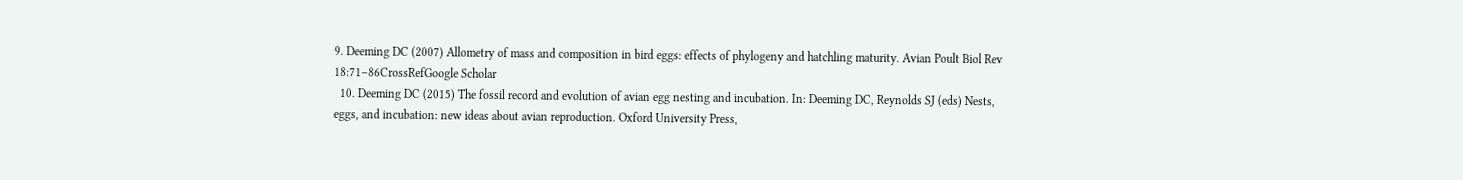9. Deeming DC (2007) Allometry of mass and composition in bird eggs: effects of phylogeny and hatchling maturity. Avian Poult Biol Rev 18:71–86CrossRefGoogle Scholar
  10. Deeming DC (2015) The fossil record and evolution of avian egg nesting and incubation. In: Deeming DC, Reynolds SJ (eds) Nests, eggs, and incubation: new ideas about avian reproduction. Oxford University Press,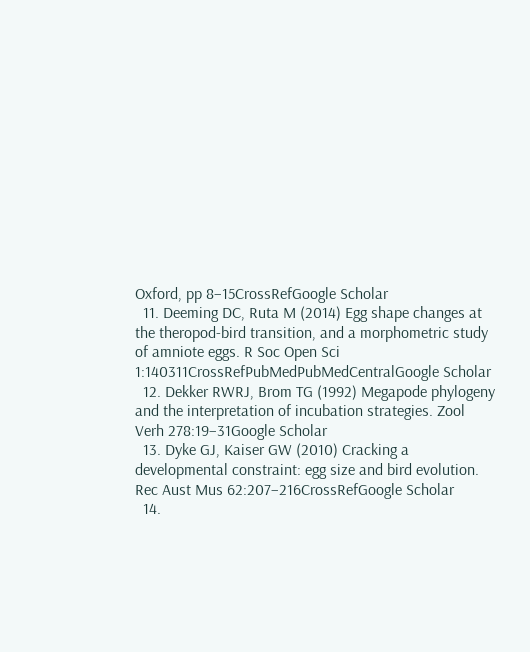Oxford, pp 8–15CrossRefGoogle Scholar
  11. Deeming DC, Ruta M (2014) Egg shape changes at the theropod-bird transition, and a morphometric study of amniote eggs. R Soc Open Sci 1:140311CrossRefPubMedPubMedCentralGoogle Scholar
  12. Dekker RWRJ, Brom TG (1992) Megapode phylogeny and the interpretation of incubation strategies. Zool Verh 278:19–31Google Scholar
  13. Dyke GJ, Kaiser GW (2010) Cracking a developmental constraint: egg size and bird evolution. Rec Aust Mus 62:207–216CrossRefGoogle Scholar
  14.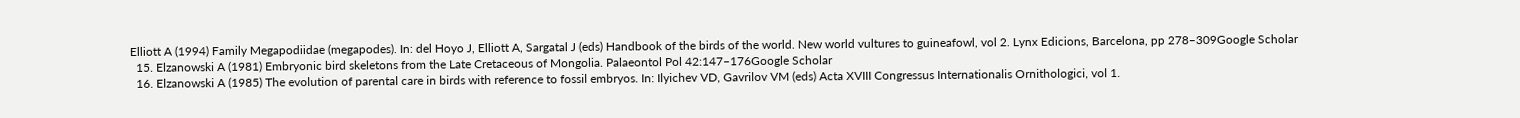Elliott A (1994) Family Megapodiidae (megapodes). In: del Hoyo J, Elliott A, Sargatal J (eds) Handbook of the birds of the world. New world vultures to guineafowl, vol 2. Lynx Edicions, Barcelona, pp 278–309Google Scholar
  15. Elzanowski A (1981) Embryonic bird skeletons from the Late Cretaceous of Mongolia. Palaeontol Pol 42:147–176Google Scholar
  16. Elzanowski A (1985) The evolution of parental care in birds with reference to fossil embryos. In: Ilyichev VD, Gavrilov VM (eds) Acta XVIII Congressus Internationalis Ornithologici, vol 1.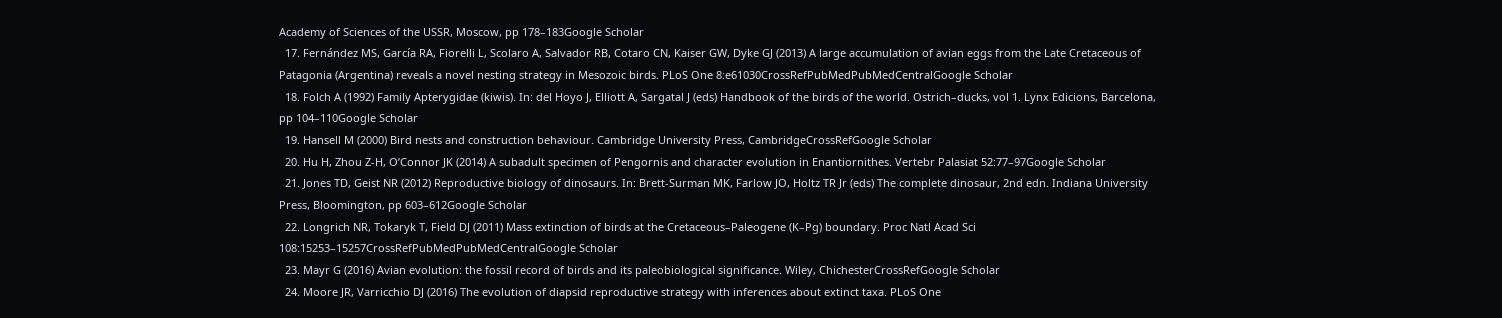Academy of Sciences of the USSR, Moscow, pp 178–183Google Scholar
  17. Fernández MS, García RA, Fiorelli L, Scolaro A, Salvador RB, Cotaro CN, Kaiser GW, Dyke GJ (2013) A large accumulation of avian eggs from the Late Cretaceous of Patagonia (Argentina) reveals a novel nesting strategy in Mesozoic birds. PLoS One 8:e61030CrossRefPubMedPubMedCentralGoogle Scholar
  18. Folch A (1992) Family Apterygidae (kiwis). In: del Hoyo J, Elliott A, Sargatal J (eds) Handbook of the birds of the world. Ostrich–ducks, vol 1. Lynx Edicions, Barcelona, pp 104–110Google Scholar
  19. Hansell M (2000) Bird nests and construction behaviour. Cambridge University Press, CambridgeCrossRefGoogle Scholar
  20. Hu H, Zhou Z-H, O’Connor JK (2014) A subadult specimen of Pengornis and character evolution in Enantiornithes. Vertebr Palasiat 52:77–97Google Scholar
  21. Jones TD, Geist NR (2012) Reproductive biology of dinosaurs. In: Brett-Surman MK, Farlow JO, Holtz TR Jr (eds) The complete dinosaur, 2nd edn. Indiana University Press, Bloomington, pp 603–612Google Scholar
  22. Longrich NR, Tokaryk T, Field DJ (2011) Mass extinction of birds at the Cretaceous–Paleogene (K–Pg) boundary. Proc Natl Acad Sci 108:15253–15257CrossRefPubMedPubMedCentralGoogle Scholar
  23. Mayr G (2016) Avian evolution: the fossil record of birds and its paleobiological significance. Wiley, ChichesterCrossRefGoogle Scholar
  24. Moore JR, Varricchio DJ (2016) The evolution of diapsid reproductive strategy with inferences about extinct taxa. PLoS One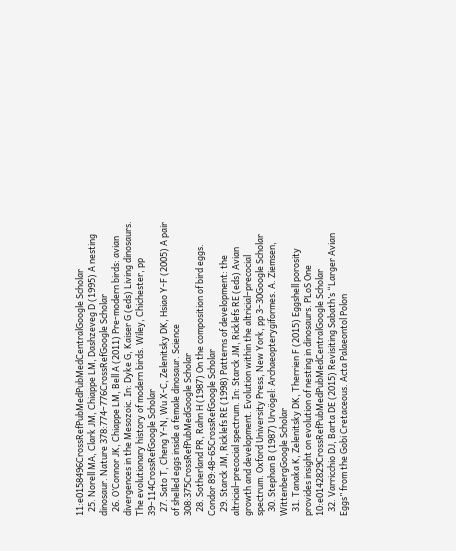11:e0158496CrossRefPubMedPubMedCentralGoogle Scholar
  25. Norell MA, Clark JM, Chiappe LM, Dashzeveg D (1995) A nesting dinosaur. Nature 378:774–776CrossRefGoogle Scholar
  26. O’Connor JK, Chiappe LM, Bell A (2011) Pre-modern birds: avian divergences in the Mesozoic. In: Dyke G, Kaiser G (eds) Living dinosaurs. The evolutionary history of modern birds. Wiley, Chichester, pp 39–114CrossRefGoogle Scholar
  27. Sato T, Cheng Y-N, Wu X-C, Zelenitsky DK, Hsiao Y-F (2005) A pair of shelled eggs inside a female dinosaur. Science 308:375CrossRefPubMedGoogle Scholar
  28. Sotherland PR, Rahn H (1987) On the composition of bird eggs. Condor 89:48–65CrossRefGoogle Scholar
  29. Starck JM, Ricklefs RE (1998) Patterns of development: the altricial–precocial spectrum. In: Starck JM, Ricklefs RE (eds) Avian growth and development. Evolution within the altricial–precocial spectrum. Oxford University Press, New York, pp 3–30Google Scholar
  30. Stephan B (1987) Urvögel: Archaeopterygiformes. A. Ziemsen, WittenbergGoogle Scholar
  31. Tanaka K, Zelenitsky DK, Therrien F (2015) Eggshell porosity provides insight on evolution of nesting in dinosaurs. PLoS One 10:e0142829CrossRefPubMedPubMedCentralGoogle Scholar
  32. Varricchio DJ, Barta DE (2015) Revisiting Sabath’s “Larger Avian Eggs” from the Gobi Cretaceous. Acta Palaeontol Polon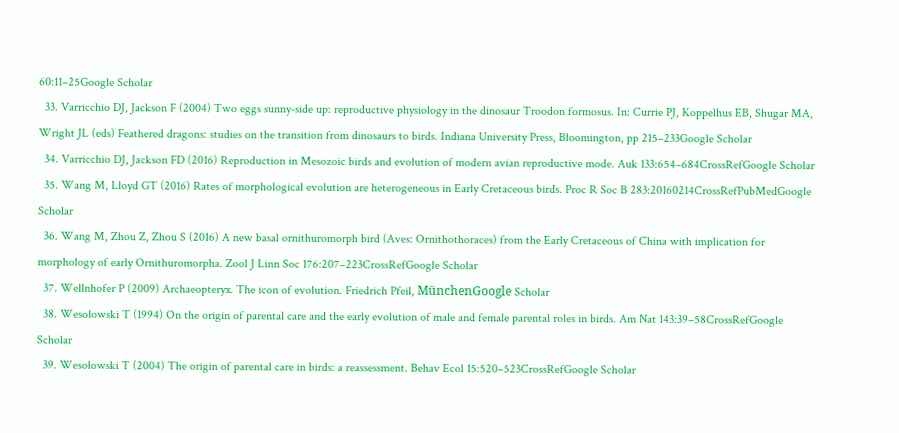60:11–25Google Scholar
  33. Varricchio DJ, Jackson F (2004) Two eggs sunny-side up: reproductive physiology in the dinosaur Troodon formosus. In: Currie PJ, Koppelhus EB, Shugar MA, Wright JL (eds) Feathered dragons: studies on the transition from dinosaurs to birds. Indiana University Press, Bloomington, pp 215–233Google Scholar
  34. Varricchio DJ, Jackson FD (2016) Reproduction in Mesozoic birds and evolution of modern avian reproductive mode. Auk 133:654–684CrossRefGoogle Scholar
  35. Wang M, Lloyd GT (2016) Rates of morphological evolution are heterogeneous in Early Cretaceous birds. Proc R Soc B 283:20160214CrossRefPubMedGoogle Scholar
  36. Wang M, Zhou Z, Zhou S (2016) A new basal ornithuromorph bird (Aves: Ornithothoraces) from the Early Cretaceous of China with implication for morphology of early Ornithuromorpha. Zool J Linn Soc 176:207–223CrossRefGoogle Scholar
  37. Wellnhofer P (2009) Archaeopteryx. The icon of evolution. Friedrich Pfeil, MünchenGoogle Scholar
  38. Wesołowski T (1994) On the origin of parental care and the early evolution of male and female parental roles in birds. Am Nat 143:39–58CrossRefGoogle Scholar
  39. Wesołowski T (2004) The origin of parental care in birds: a reassessment. Behav Ecol 15:520–523CrossRefGoogle Scholar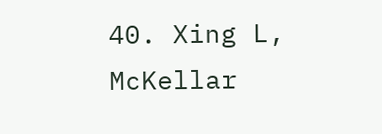40. Xing L, McKellar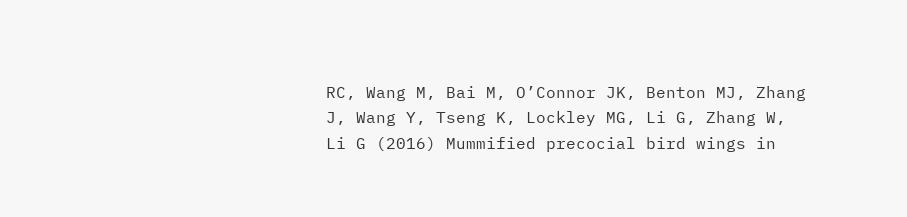RC, Wang M, Bai M, O’Connor JK, Benton MJ, Zhang J, Wang Y, Tseng K, Lockley MG, Li G, Zhang W, Li G (2016) Mummified precocial bird wings in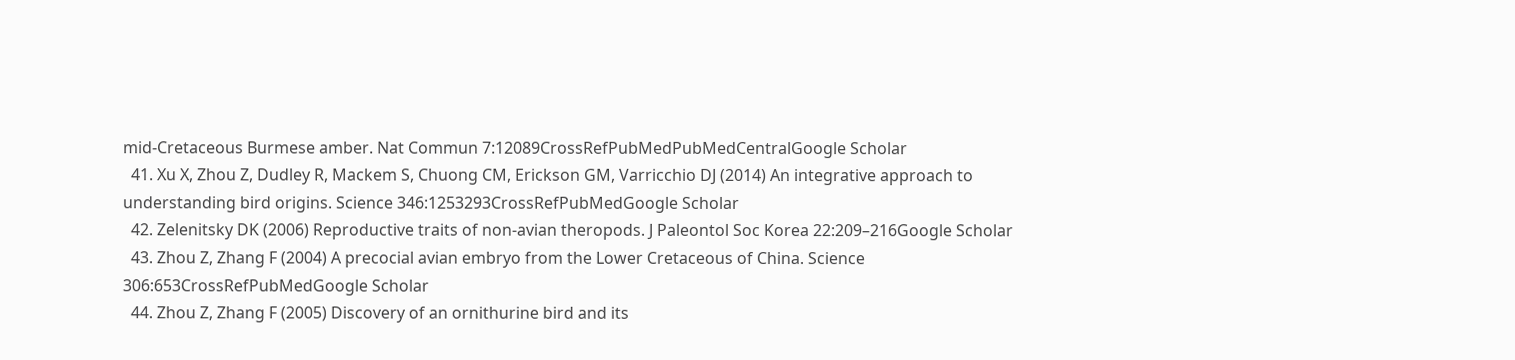mid-Cretaceous Burmese amber. Nat Commun 7:12089CrossRefPubMedPubMedCentralGoogle Scholar
  41. Xu X, Zhou Z, Dudley R, Mackem S, Chuong CM, Erickson GM, Varricchio DJ (2014) An integrative approach to understanding bird origins. Science 346:1253293CrossRefPubMedGoogle Scholar
  42. Zelenitsky DK (2006) Reproductive traits of non-avian theropods. J Paleontol Soc Korea 22:209–216Google Scholar
  43. Zhou Z, Zhang F (2004) A precocial avian embryo from the Lower Cretaceous of China. Science 306:653CrossRefPubMedGoogle Scholar
  44. Zhou Z, Zhang F (2005) Discovery of an ornithurine bird and its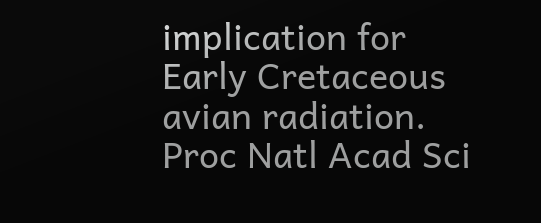implication for Early Cretaceous avian radiation. Proc Natl Acad Sci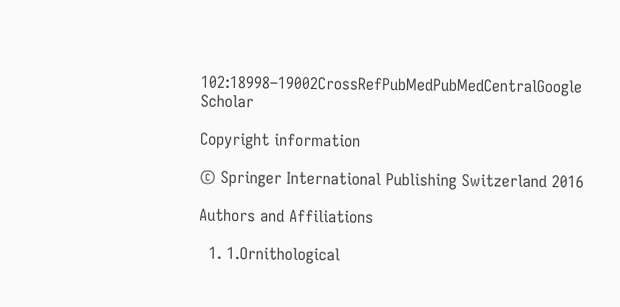102:18998–19002CrossRefPubMedPubMedCentralGoogle Scholar

Copyright information

© Springer International Publishing Switzerland 2016

Authors and Affiliations

  1. 1.Ornithological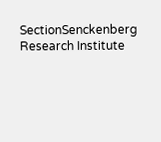SectionSenckenberg Research Institute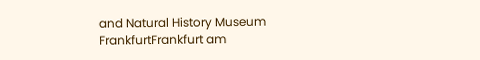and Natural History Museum FrankfurtFrankfurt am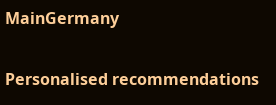MainGermany

Personalised recommendations